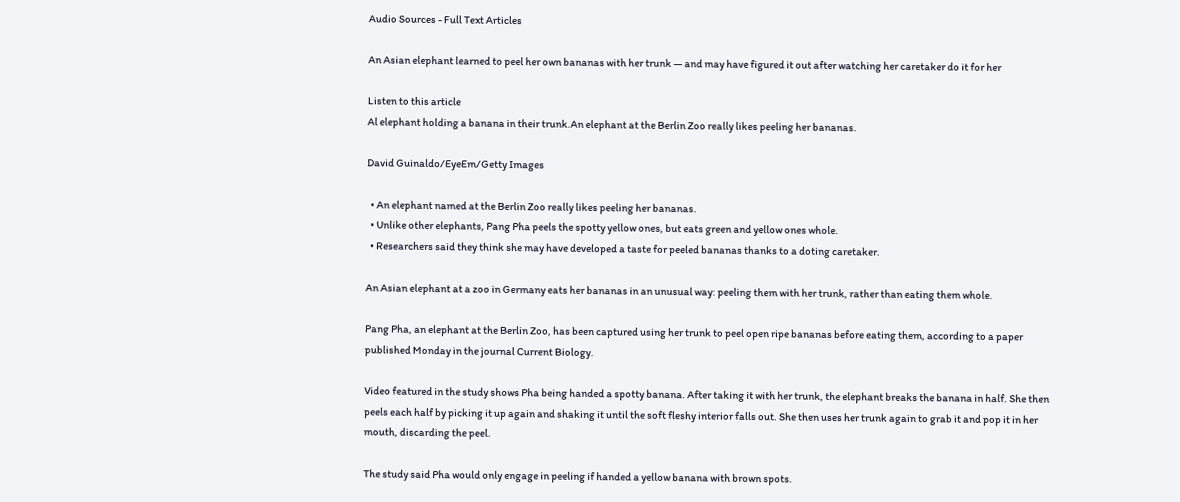Audio Sources - Full Text Articles

An Asian elephant learned to peel her own bananas with her trunk — and may have figured it out after watching her caretaker do it for her

Listen to this article
Al elephant holding a banana in their trunk.An elephant at the Berlin Zoo really likes peeling her bananas.

David Guinaldo/EyeEm/Getty Images

  • An elephant named at the Berlin Zoo really likes peeling her bananas.
  • Unlike other elephants, Pang Pha peels the spotty yellow ones, but eats green and yellow ones whole.
  • Researchers said they think she may have developed a taste for peeled bananas thanks to a doting caretaker.

An Asian elephant at a zoo in Germany eats her bananas in an unusual way: peeling them with her trunk, rather than eating them whole.

Pang Pha, an elephant at the Berlin Zoo, has been captured using her trunk to peel open ripe bananas before eating them, according to a paper published Monday in the journal Current Biology.

Video featured in the study shows Pha being handed a spotty banana. After taking it with her trunk, the elephant breaks the banana in half. She then peels each half by picking it up again and shaking it until the soft fleshy interior falls out. She then uses her trunk again to grab it and pop it in her mouth, discarding the peel.

The study said Pha would only engage in peeling if handed a yellow banana with brown spots.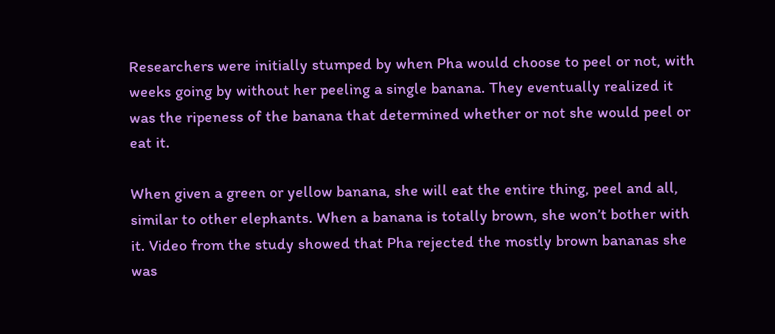Researchers were initially stumped by when Pha would choose to peel or not, with weeks going by without her peeling a single banana. They eventually realized it was the ripeness of the banana that determined whether or not she would peel or eat it.

When given a green or yellow banana, she will eat the entire thing, peel and all, similar to other elephants. When a banana is totally brown, she won’t bother with it. Video from the study showed that Pha rejected the mostly brown bananas she was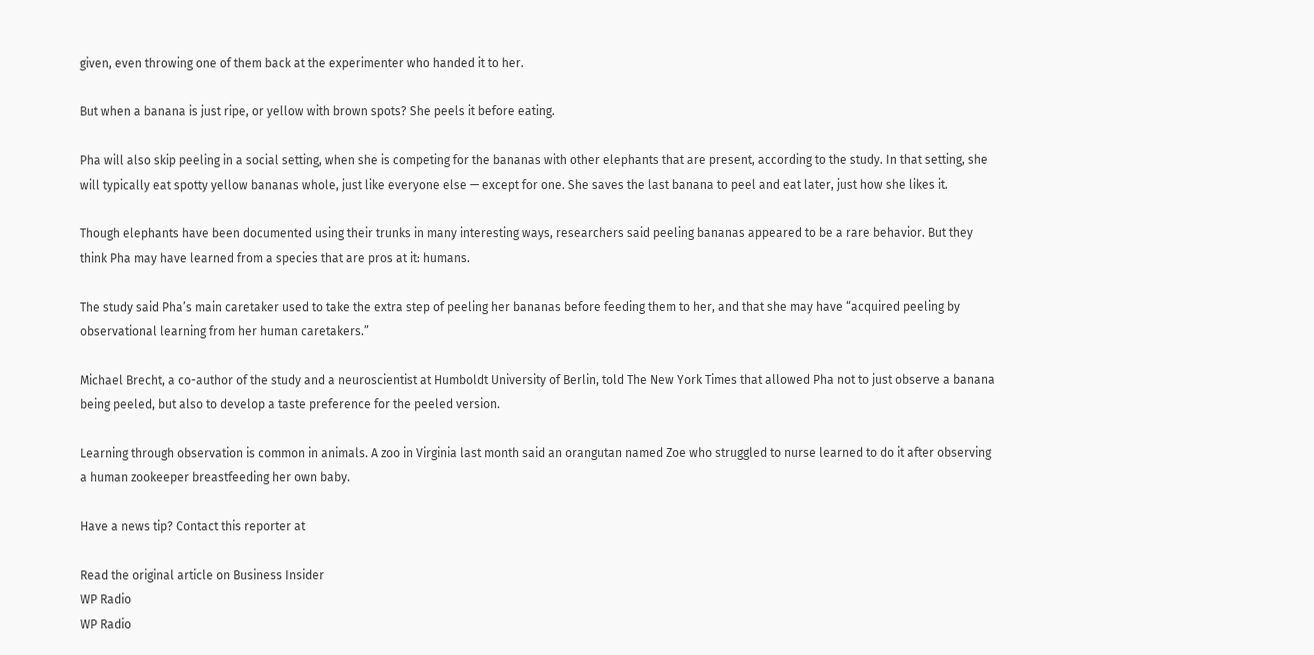given, even throwing one of them back at the experimenter who handed it to her.

But when a banana is just ripe, or yellow with brown spots? She peels it before eating.

Pha will also skip peeling in a social setting, when she is competing for the bananas with other elephants that are present, according to the study. In that setting, she will typically eat spotty yellow bananas whole, just like everyone else — except for one. She saves the last banana to peel and eat later, just how she likes it.

Though elephants have been documented using their trunks in many interesting ways, researchers said peeling bananas appeared to be a rare behavior. But they think Pha may have learned from a species that are pros at it: humans.

The study said Pha’s main caretaker used to take the extra step of peeling her bananas before feeding them to her, and that she may have “acquired peeling by observational learning from her human caretakers.”

Michael Brecht, a co-author of the study and a neuroscientist at Humboldt University of Berlin, told The New York Times that allowed Pha not to just observe a banana being peeled, but also to develop a taste preference for the peeled version.

Learning through observation is common in animals. A zoo in Virginia last month said an orangutan named Zoe who struggled to nurse learned to do it after observing a human zookeeper breastfeeding her own baby.

Have a news tip? Contact this reporter at

Read the original article on Business Insider
WP Radio
WP Radio